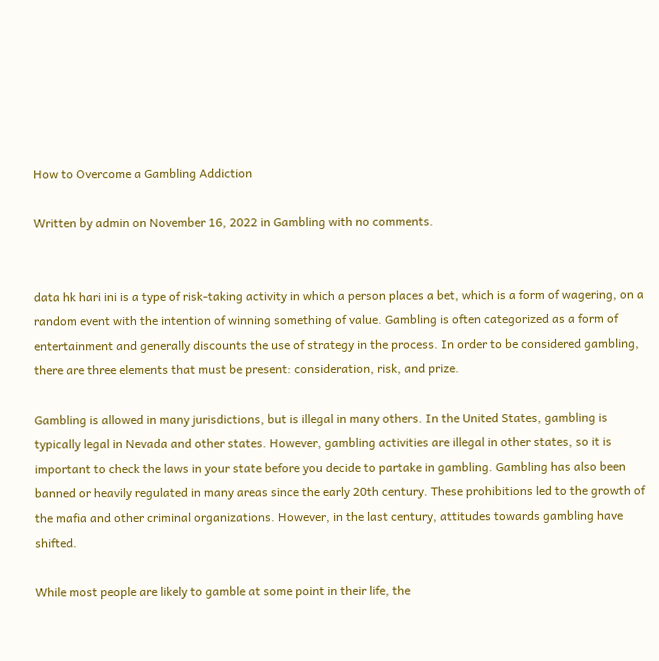How to Overcome a Gambling Addiction

Written by admin on November 16, 2022 in Gambling with no comments.


data hk hari ini is a type of risk-taking activity in which a person places a bet, which is a form of wagering, on a random event with the intention of winning something of value. Gambling is often categorized as a form of entertainment and generally discounts the use of strategy in the process. In order to be considered gambling, there are three elements that must be present: consideration, risk, and prize.

Gambling is allowed in many jurisdictions, but is illegal in many others. In the United States, gambling is typically legal in Nevada and other states. However, gambling activities are illegal in other states, so it is important to check the laws in your state before you decide to partake in gambling. Gambling has also been banned or heavily regulated in many areas since the early 20th century. These prohibitions led to the growth of the mafia and other criminal organizations. However, in the last century, attitudes towards gambling have shifted.

While most people are likely to gamble at some point in their life, the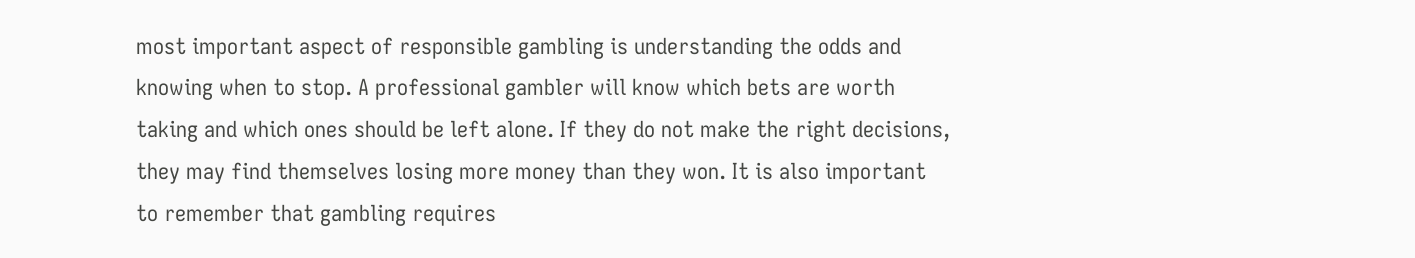most important aspect of responsible gambling is understanding the odds and knowing when to stop. A professional gambler will know which bets are worth taking and which ones should be left alone. If they do not make the right decisions, they may find themselves losing more money than they won. It is also important to remember that gambling requires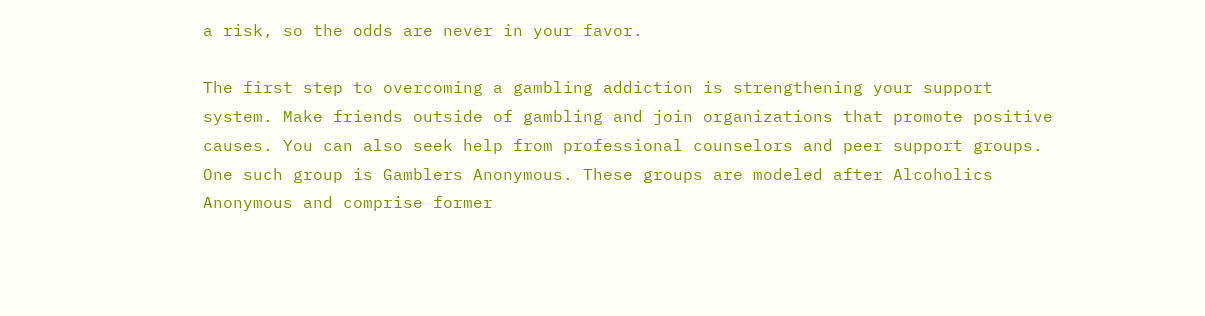a risk, so the odds are never in your favor.

The first step to overcoming a gambling addiction is strengthening your support system. Make friends outside of gambling and join organizations that promote positive causes. You can also seek help from professional counselors and peer support groups. One such group is Gamblers Anonymous. These groups are modeled after Alcoholics Anonymous and comprise former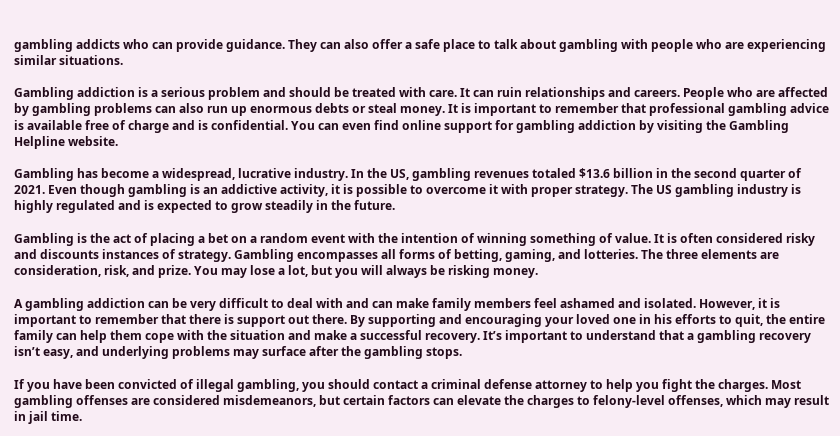gambling addicts who can provide guidance. They can also offer a safe place to talk about gambling with people who are experiencing similar situations.

Gambling addiction is a serious problem and should be treated with care. It can ruin relationships and careers. People who are affected by gambling problems can also run up enormous debts or steal money. It is important to remember that professional gambling advice is available free of charge and is confidential. You can even find online support for gambling addiction by visiting the Gambling Helpline website.

Gambling has become a widespread, lucrative industry. In the US, gambling revenues totaled $13.6 billion in the second quarter of 2021. Even though gambling is an addictive activity, it is possible to overcome it with proper strategy. The US gambling industry is highly regulated and is expected to grow steadily in the future.

Gambling is the act of placing a bet on a random event with the intention of winning something of value. It is often considered risky and discounts instances of strategy. Gambling encompasses all forms of betting, gaming, and lotteries. The three elements are consideration, risk, and prize. You may lose a lot, but you will always be risking money.

A gambling addiction can be very difficult to deal with and can make family members feel ashamed and isolated. However, it is important to remember that there is support out there. By supporting and encouraging your loved one in his efforts to quit, the entire family can help them cope with the situation and make a successful recovery. It’s important to understand that a gambling recovery isn’t easy, and underlying problems may surface after the gambling stops.

If you have been convicted of illegal gambling, you should contact a criminal defense attorney to help you fight the charges. Most gambling offenses are considered misdemeanors, but certain factors can elevate the charges to felony-level offenses, which may result in jail time.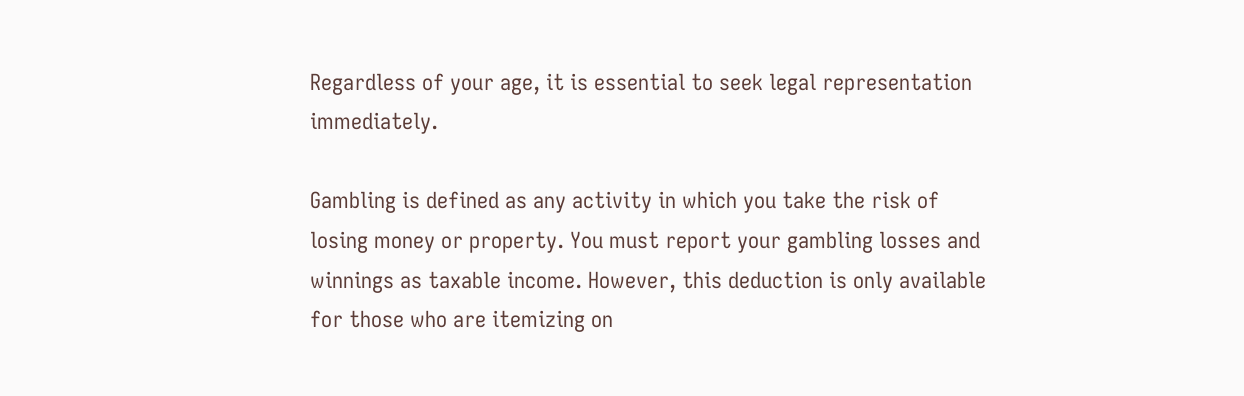Regardless of your age, it is essential to seek legal representation immediately.

Gambling is defined as any activity in which you take the risk of losing money or property. You must report your gambling losses and winnings as taxable income. However, this deduction is only available for those who are itemizing on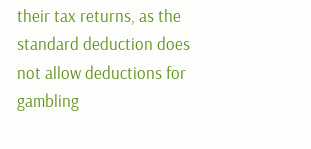their tax returns, as the standard deduction does not allow deductions for gambling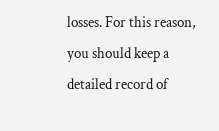losses. For this reason, you should keep a detailed record of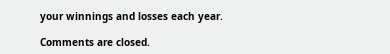your winnings and losses each year.

Comments are closed.